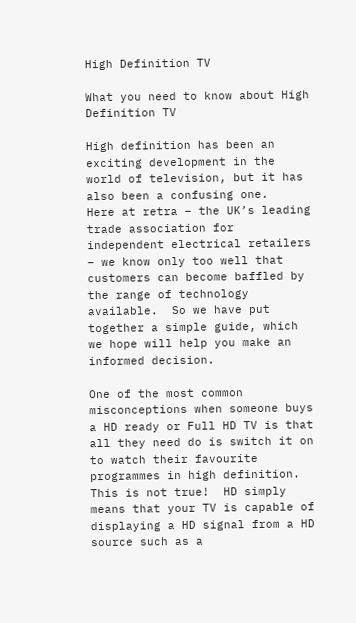High Definition TV

What you need to know about High Definition TV

High definition has been an exciting development in the world of television, but it has also been a confusing one.   Here at retra – the UK’s leading trade association for independent electrical retailers – we know only too well that customers can become baffled by the range of technology available.  So we have put together a simple guide, which we hope will help you make an informed decision.

One of the most common misconceptions when someone buys a HD ready or Full HD TV is that all they need do is switch it on to watch their favourite programmes in high definition.  This is not true!  HD simply means that your TV is capable of displaying a HD signal from a HD source such as a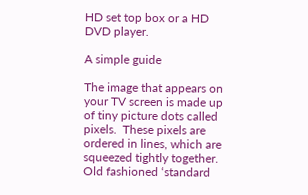HD set top box or a HD DVD player.

A simple guide

The image that appears on your TV screen is made up of tiny picture dots called pixels.  These pixels are ordered in lines, which are squeezed tightly together.  Old fashioned ‘standard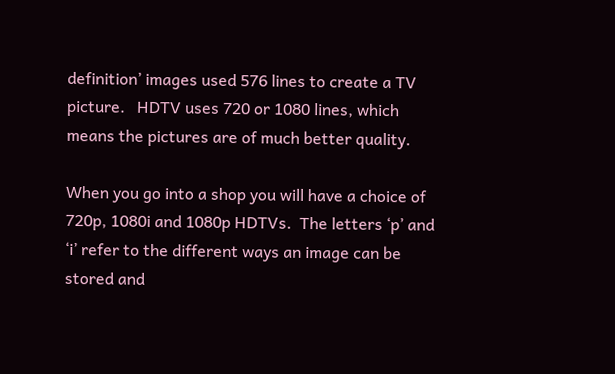definition’ images used 576 lines to create a TV picture.   HDTV uses 720 or 1080 lines, which means the pictures are of much better quality.

When you go into a shop you will have a choice of 720p, 1080i and 1080p HDTVs.  The letters ‘p’ and ‘i’ refer to the different ways an image can be stored and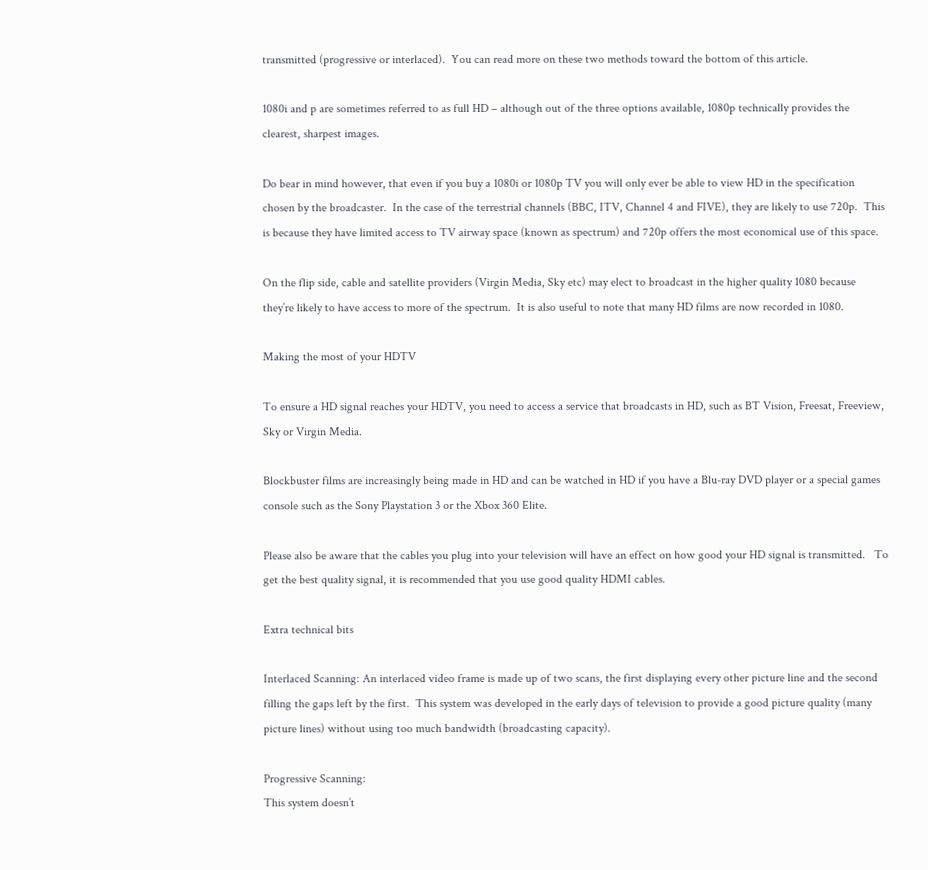transmitted (progressive or interlaced).  You can read more on these two methods toward the bottom of this article.

1080i and p are sometimes referred to as full HD – although out of the three options available, 1080p technically provides the clearest, sharpest images.

Do bear in mind however, that even if you buy a 1080i or 1080p TV you will only ever be able to view HD in the specification chosen by the broadcaster.  In the case of the terrestrial channels (BBC, ITV, Channel 4 and FIVE), they are likely to use 720p.  This is because they have limited access to TV airway space (known as spectrum) and 720p offers the most economical use of this space.

On the flip side, cable and satellite providers (Virgin Media, Sky etc) may elect to broadcast in the higher quality 1080 because they’re likely to have access to more of the spectrum.  It is also useful to note that many HD films are now recorded in 1080.

Making the most of your HDTV

To ensure a HD signal reaches your HDTV, you need to access a service that broadcasts in HD, such as BT Vision, Freesat, Freeview, Sky or Virgin Media.

Blockbuster films are increasingly being made in HD and can be watched in HD if you have a Blu-ray DVD player or a special games console such as the Sony Playstation 3 or the Xbox 360 Elite.

Please also be aware that the cables you plug into your television will have an effect on how good your HD signal is transmitted.   To get the best quality signal, it is recommended that you use good quality HDMI cables.

Extra technical bits

Interlaced Scanning: An interlaced video frame is made up of two scans, the first displaying every other picture line and the second filling the gaps left by the first.  This system was developed in the early days of television to provide a good picture quality (many picture lines) without using too much bandwidth (broadcasting capacity).

Progressive Scanning:
This system doesn’t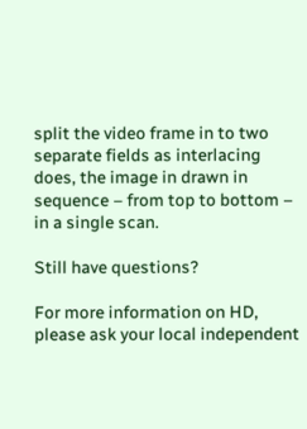split the video frame in to two separate fields as interlacing does, the image in drawn in sequence – from top to bottom – in a single scan.

Still have questions?

For more information on HD, please ask your local independent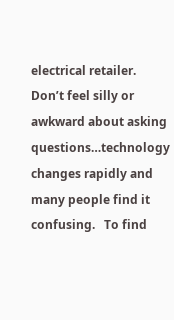electrical retailer.  Don’t feel silly or awkward about asking questions…technology changes rapidly and many people find it confusing.   To find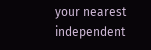your nearest independent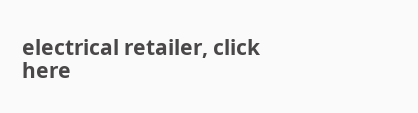electrical retailer, click here